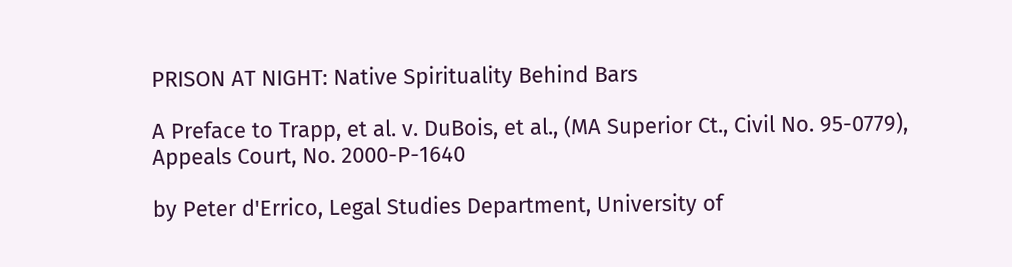PRISON AT NIGHT: Native Spirituality Behind Bars

A Preface to Trapp, et al. v. DuBois, et al., (MA Superior Ct., Civil No. 95-0779), Appeals Court, No. 2000-P-1640

by Peter d'Errico, Legal Studies Department, University of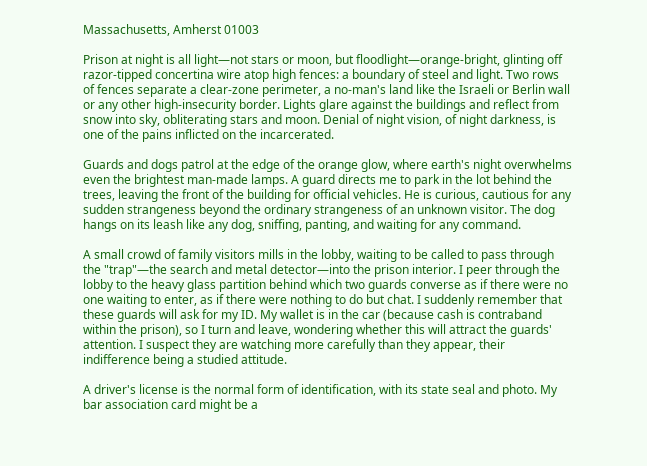Massachusetts, Amherst 01003

Prison at night is all light—not stars or moon, but floodlight—orange-bright, glinting off razor-tipped concertina wire atop high fences: a boundary of steel and light. Two rows of fences separate a clear-zone perimeter, a no-man's land like the Israeli or Berlin wall or any other high-insecurity border. Lights glare against the buildings and reflect from snow into sky, obliterating stars and moon. Denial of night vision, of night darkness, is one of the pains inflicted on the incarcerated.

Guards and dogs patrol at the edge of the orange glow, where earth's night overwhelms even the brightest man-made lamps. A guard directs me to park in the lot behind the trees, leaving the front of the building for official vehicles. He is curious, cautious for any sudden strangeness beyond the ordinary strangeness of an unknown visitor. The dog hangs on its leash like any dog, sniffing, panting, and waiting for any command.

A small crowd of family visitors mills in the lobby, waiting to be called to pass through the "trap"—the search and metal detector—into the prison interior. I peer through the lobby to the heavy glass partition behind which two guards converse as if there were no one waiting to enter, as if there were nothing to do but chat. I suddenly remember that these guards will ask for my ID. My wallet is in the car (because cash is contraband within the prison), so I turn and leave, wondering whether this will attract the guards' attention. I suspect they are watching more carefully than they appear, their indifference being a studied attitude.

A driver's license is the normal form of identification, with its state seal and photo. My bar association card might be a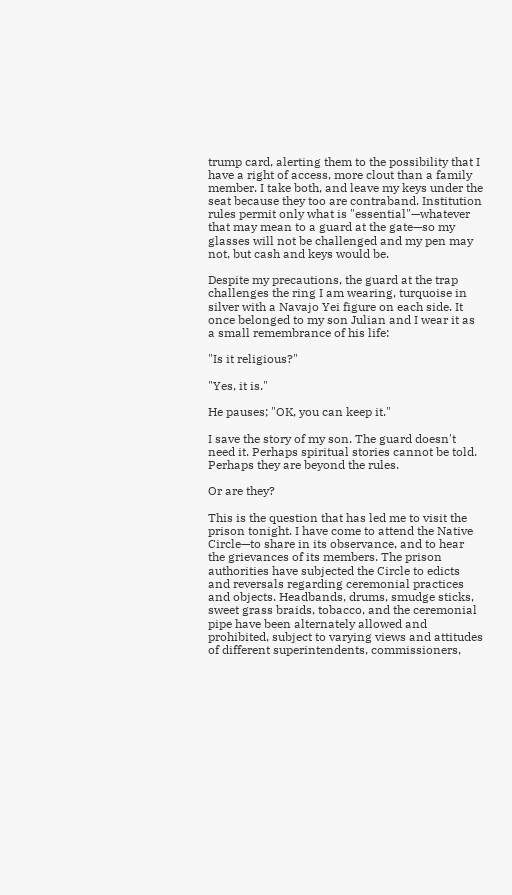trump card, alerting them to the possibility that I have a right of access, more clout than a family member. I take both, and leave my keys under the seat because they too are contraband. Institution rules permit only what is "essential"—whatever that may mean to a guard at the gate—so my glasses will not be challenged and my pen may not, but cash and keys would be.

Despite my precautions, the guard at the trap challenges the ring I am wearing, turquoise in silver with a Navajo Yei figure on each side. It once belonged to my son Julian and I wear it as a small remembrance of his life:

"Is it religious?"

"Yes, it is."

He pauses; "OK, you can keep it."

I save the story of my son. The guard doesn't need it. Perhaps spiritual stories cannot be told. Perhaps they are beyond the rules.

Or are they?

This is the question that has led me to visit the prison tonight. I have come to attend the Native Circle—to share in its observance, and to hear the grievances of its members. The prison authorities have subjected the Circle to edicts and reversals regarding ceremonial practices and objects. Headbands, drums, smudge sticks, sweet grass braids, tobacco, and the ceremonial pipe have been alternately allowed and prohibited, subject to varying views and attitudes of different superintendents, commissioners,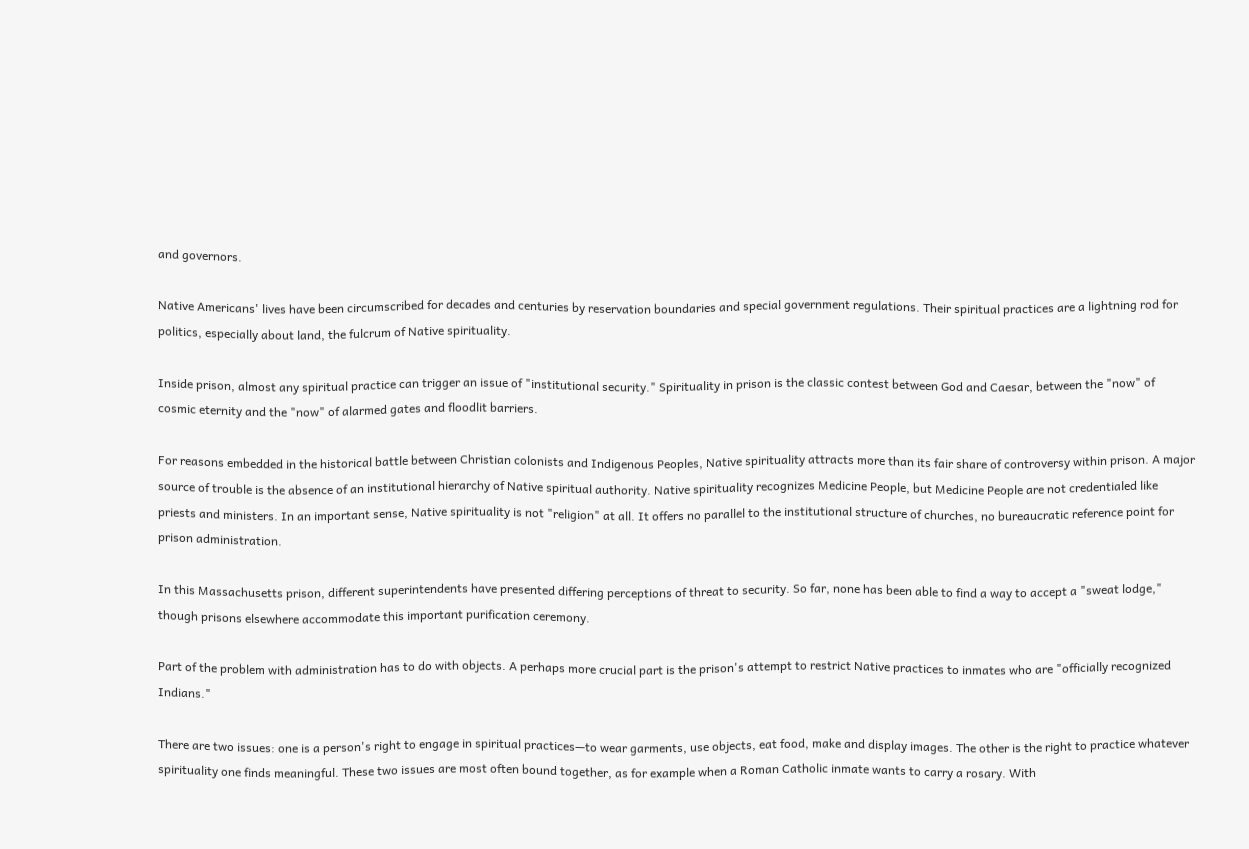and governors.

Native Americans' lives have been circumscribed for decades and centuries by reservation boundaries and special government regulations. Their spiritual practices are a lightning rod for politics, especially about land, the fulcrum of Native spirituality.

Inside prison, almost any spiritual practice can trigger an issue of "institutional security." Spirituality in prison is the classic contest between God and Caesar, between the "now" of cosmic eternity and the "now" of alarmed gates and floodlit barriers.

For reasons embedded in the historical battle between Christian colonists and Indigenous Peoples, Native spirituality attracts more than its fair share of controversy within prison. A major source of trouble is the absence of an institutional hierarchy of Native spiritual authority. Native spirituality recognizes Medicine People, but Medicine People are not credentialed like priests and ministers. In an important sense, Native spirituality is not "religion" at all. It offers no parallel to the institutional structure of churches, no bureaucratic reference point for prison administration.

In this Massachusetts prison, different superintendents have presented differing perceptions of threat to security. So far, none has been able to find a way to accept a "sweat lodge," though prisons elsewhere accommodate this important purification ceremony.

Part of the problem with administration has to do with objects. A perhaps more crucial part is the prison's attempt to restrict Native practices to inmates who are "officially recognized Indians."

There are two issues: one is a person's right to engage in spiritual practices—to wear garments, use objects, eat food, make and display images. The other is the right to practice whatever spirituality one finds meaningful. These two issues are most often bound together, as for example when a Roman Catholic inmate wants to carry a rosary. With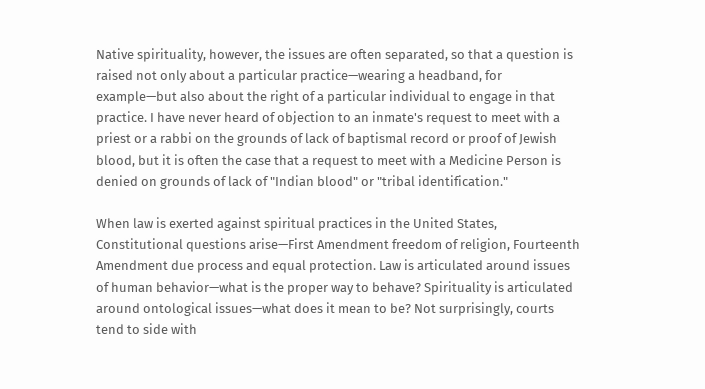Native spirituality, however, the issues are often separated, so that a question is raised not only about a particular practice—wearing a headband, for example—but also about the right of a particular individual to engage in that practice. I have never heard of objection to an inmate's request to meet with a priest or a rabbi on the grounds of lack of baptismal record or proof of Jewish blood, but it is often the case that a request to meet with a Medicine Person is denied on grounds of lack of "Indian blood" or "tribal identification."

When law is exerted against spiritual practices in the United States, Constitutional questions arise—First Amendment freedom of religion, Fourteenth Amendment due process and equal protection. Law is articulated around issues of human behavior—what is the proper way to behave? Spirituality is articulated around ontological issues—what does it mean to be? Not surprisingly, courts tend to side with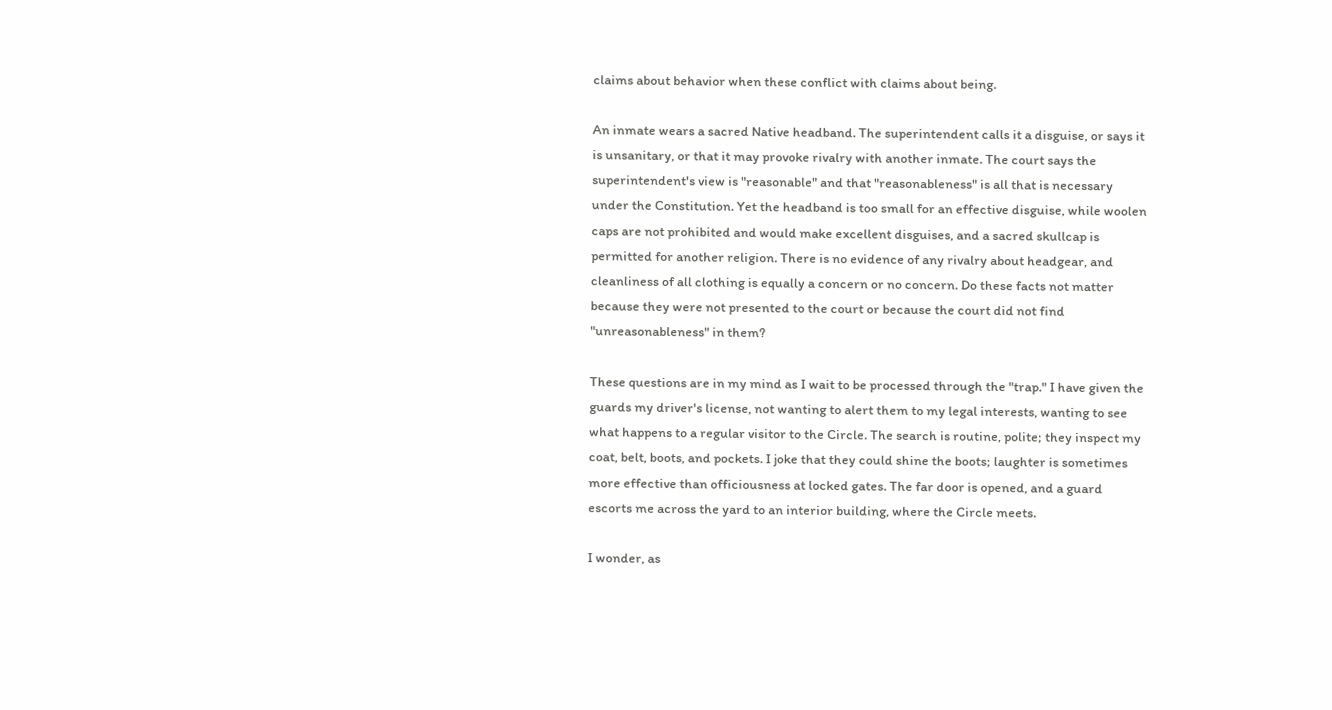claims about behavior when these conflict with claims about being.

An inmate wears a sacred Native headband. The superintendent calls it a disguise, or says it is unsanitary, or that it may provoke rivalry with another inmate. The court says the superintendent's view is "reasonable" and that "reasonableness" is all that is necessary under the Constitution. Yet the headband is too small for an effective disguise, while woolen caps are not prohibited and would make excellent disguises, and a sacred skullcap is permitted for another religion. There is no evidence of any rivalry about headgear, and cleanliness of all clothing is equally a concern or no concern. Do these facts not matter because they were not presented to the court or because the court did not find "unreasonableness" in them?

These questions are in my mind as I wait to be processed through the "trap." I have given the guards my driver's license, not wanting to alert them to my legal interests, wanting to see what happens to a regular visitor to the Circle. The search is routine, polite; they inspect my coat, belt, boots, and pockets. I joke that they could shine the boots; laughter is sometimes more effective than officiousness at locked gates. The far door is opened, and a guard escorts me across the yard to an interior building, where the Circle meets.

I wonder, as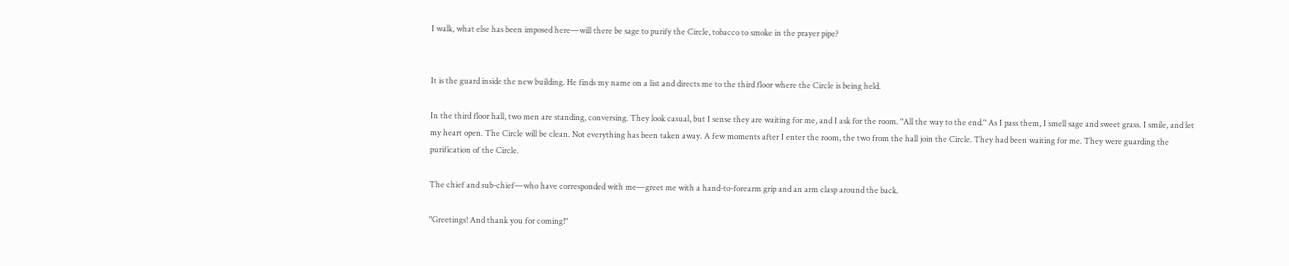I walk, what else has been imposed here—will there be sage to purify the Circle, tobacco to smoke in the prayer pipe?


It is the guard inside the new building. He finds my name on a list and directs me to the third floor where the Circle is being held.

In the third floor hall, two men are standing, conversing. They look casual, but I sense they are waiting for me, and I ask for the room. "All the way to the end." As I pass them, I smell sage and sweet grass. I smile, and let my heart open. The Circle will be clean. Not everything has been taken away. A few moments after I enter the room, the two from the hall join the Circle. They had been waiting for me. They were guarding the purification of the Circle.

The chief and sub-chief—who have corresponded with me—greet me with a hand-to-forearm grip and an arm clasp around the back.

"Greetings! And thank you for coming!"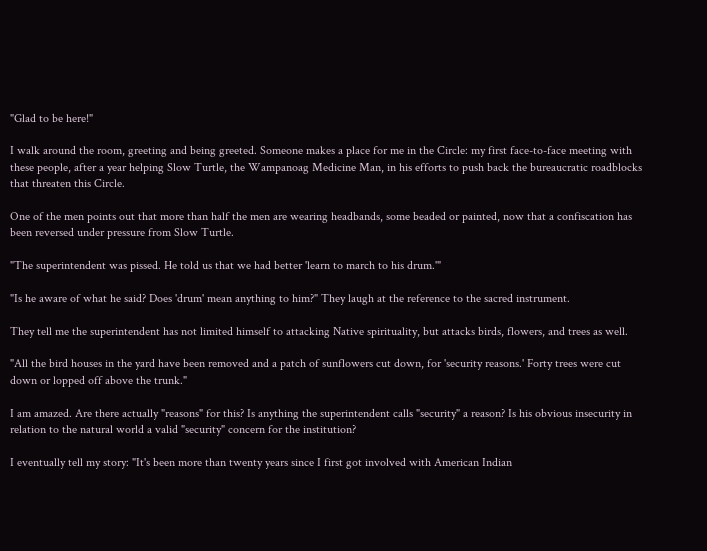"Glad to be here!"

I walk around the room, greeting and being greeted. Someone makes a place for me in the Circle: my first face-to-face meeting with these people, after a year helping Slow Turtle, the Wampanoag Medicine Man, in his efforts to push back the bureaucratic roadblocks that threaten this Circle.

One of the men points out that more than half the men are wearing headbands, some beaded or painted, now that a confiscation has been reversed under pressure from Slow Turtle.

"The superintendent was pissed. He told us that we had better 'learn to march to his drum.'"

"Is he aware of what he said? Does 'drum' mean anything to him?" They laugh at the reference to the sacred instrument.

They tell me the superintendent has not limited himself to attacking Native spirituality, but attacks birds, flowers, and trees as well.

"All the bird houses in the yard have been removed and a patch of sunflowers cut down, for 'security reasons.' Forty trees were cut down or lopped off above the trunk."

I am amazed. Are there actually "reasons" for this? Is anything the superintendent calls "security" a reason? Is his obvious insecurity in relation to the natural world a valid "security" concern for the institution?

I eventually tell my story: "It's been more than twenty years since I first got involved with American Indian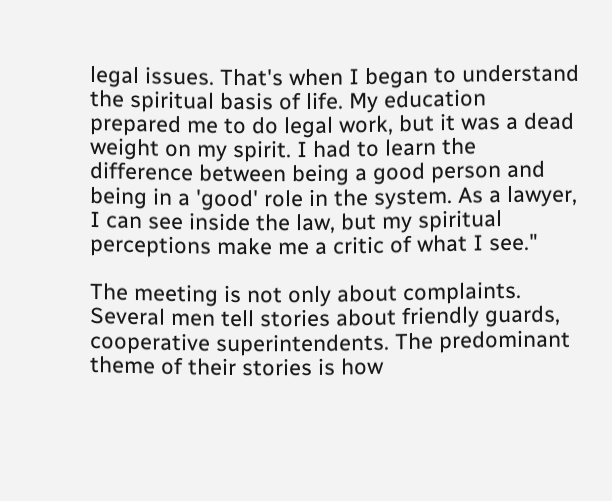legal issues. That's when I began to understand the spiritual basis of life. My education prepared me to do legal work, but it was a dead weight on my spirit. I had to learn the difference between being a good person and being in a 'good' role in the system. As a lawyer, I can see inside the law, but my spiritual perceptions make me a critic of what I see."

The meeting is not only about complaints. Several men tell stories about friendly guards, cooperative superintendents. The predominant theme of their stories is how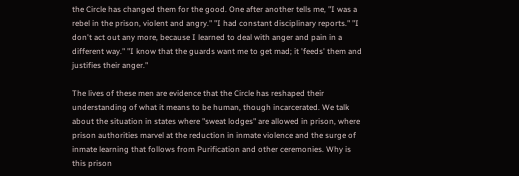the Circle has changed them for the good. One after another tells me, "I was a rebel in the prison, violent and angry." "I had constant disciplinary reports." "I don't act out any more, because I learned to deal with anger and pain in a different way." "I know that the guards want me to get mad; it 'feeds' them and justifies their anger."

The lives of these men are evidence that the Circle has reshaped their understanding of what it means to be human, though incarcerated. We talk about the situation in states where "sweat lodges" are allowed in prison, where prison authorities marvel at the reduction in inmate violence and the surge of inmate learning that follows from Purification and other ceremonies. Why is this prison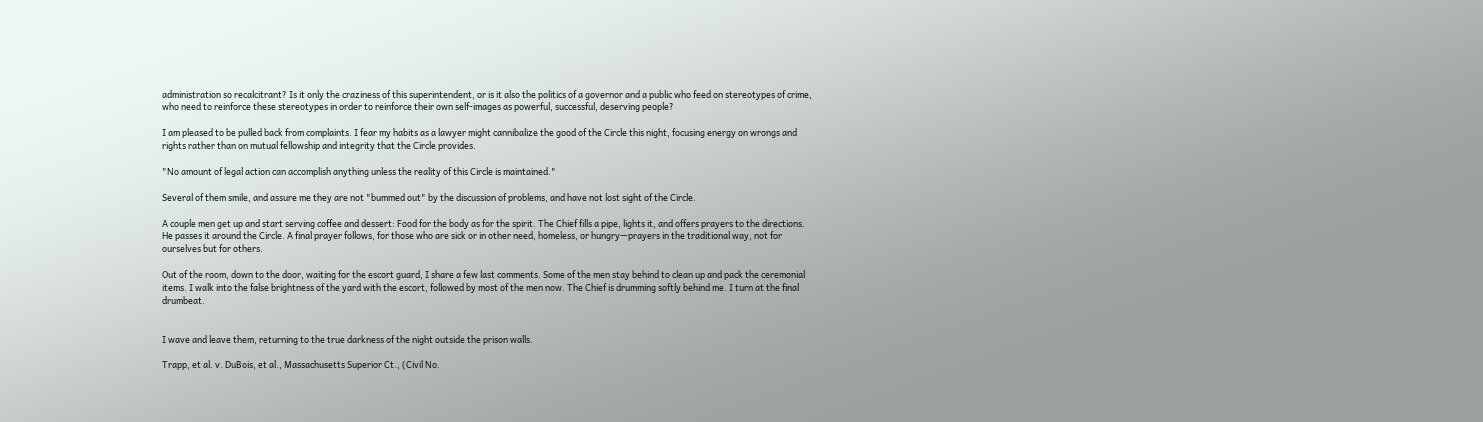administration so recalcitrant? Is it only the craziness of this superintendent, or is it also the politics of a governor and a public who feed on stereotypes of crime, who need to reinforce these stereotypes in order to reinforce their own self-images as powerful, successful, deserving people?

I am pleased to be pulled back from complaints. I fear my habits as a lawyer might cannibalize the good of the Circle this night, focusing energy on wrongs and rights rather than on mutual fellowship and integrity that the Circle provides.

"No amount of legal action can accomplish anything unless the reality of this Circle is maintained."

Several of them smile, and assure me they are not "bummed out" by the discussion of problems, and have not lost sight of the Circle.

A couple men get up and start serving coffee and dessert: Food for the body as for the spirit. The Chief fills a pipe, lights it, and offers prayers to the directions. He passes it around the Circle. A final prayer follows, for those who are sick or in other need, homeless, or hungry—prayers in the traditional way, not for ourselves but for others.

Out of the room, down to the door, waiting for the escort guard, I share a few last comments. Some of the men stay behind to clean up and pack the ceremonial items. I walk into the false brightness of the yard with the escort, followed by most of the men now. The Chief is drumming softly behind me. I turn at the final drumbeat.


I wave and leave them, returning to the true darkness of the night outside the prison walls.

Trapp, et al. v. DuBois, et al., Massachusetts Superior Ct., (Civil No.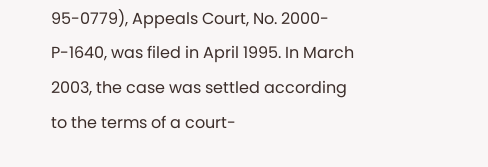95-0779), Appeals Court, No. 2000-P-1640, was filed in April 1995. In March 2003, the case was settled according to the terms of a court-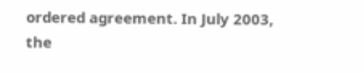ordered agreement. In July 2003, the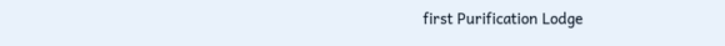first Purification Lodge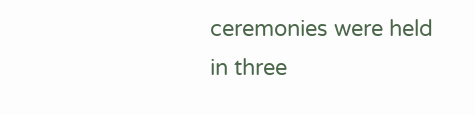ceremonies were held in three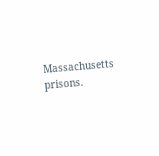Massachusetts prisons.